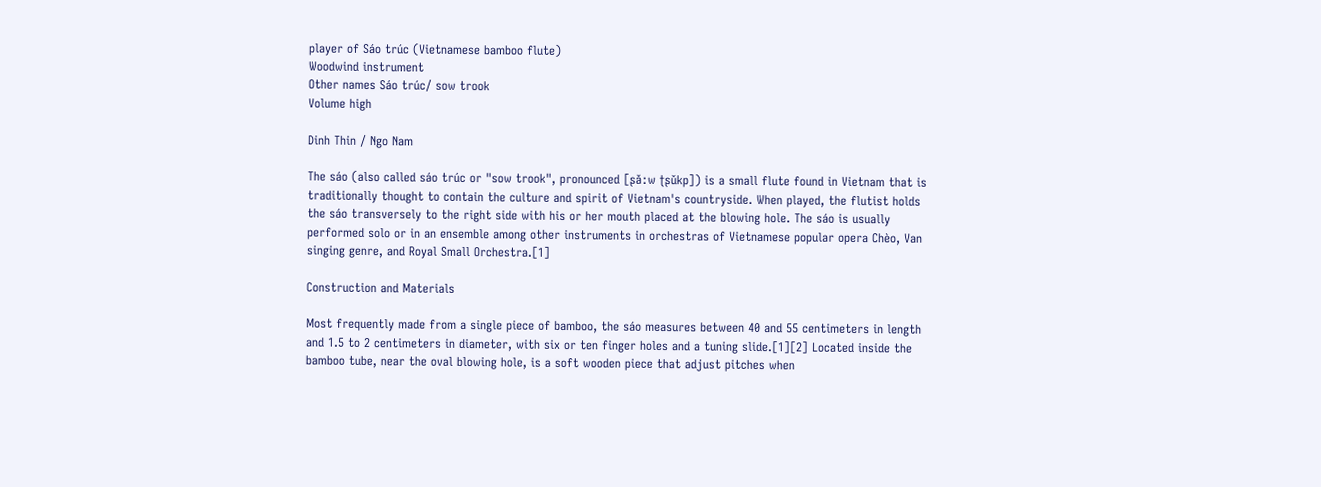player of Sáo trúc (Vietnamese bamboo flute)
Woodwind instrument
Other names Sáo trúc/ sow trook
Volume high

Dinh Thin / Ngo Nam

The sáo (also called sáo trúc or "sow trook", pronounced [ʂǎːw ʈʂǔkp]) is a small flute found in Vietnam that is traditionally thought to contain the culture and spirit of Vietnam's countryside. When played, the flutist holds the sáo transversely to the right side with his or her mouth placed at the blowing hole. The sáo is usually performed solo or in an ensemble among other instruments in orchestras of Vietnamese popular opera Chèo, Van singing genre, and Royal Small Orchestra.[1]

Construction and Materials

Most frequently made from a single piece of bamboo, the sáo measures between 40 and 55 centimeters in length and 1.5 to 2 centimeters in diameter, with six or ten finger holes and a tuning slide.[1][2] Located inside the bamboo tube, near the oval blowing hole, is a soft wooden piece that adjust pitches when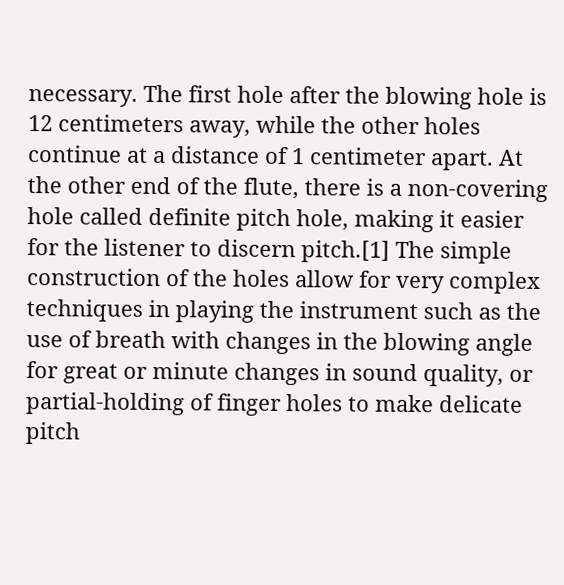necessary. The first hole after the blowing hole is 12 centimeters away, while the other holes continue at a distance of 1 centimeter apart. At the other end of the flute, there is a non-covering hole called definite pitch hole, making it easier for the listener to discern pitch.[1] The simple construction of the holes allow for very complex techniques in playing the instrument such as the use of breath with changes in the blowing angle for great or minute changes in sound quality, or partial-holding of finger holes to make delicate pitch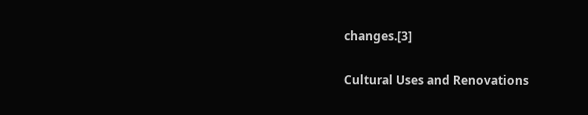changes.[3]

Cultural Uses and Renovations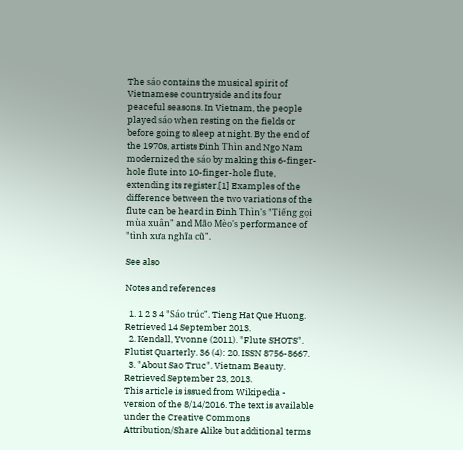The sáo contains the musical spirit of Vietnamese countryside and its four peaceful seasons. In Vietnam, the people played sáo when resting on the fields or before going to sleep at night. By the end of the 1970s, artists Đinh Thìn and Ngo Nam modernized the sáo by making this 6-finger-hole flute into 10-finger-hole flute, extending its register.[1] Examples of the difference between the two variations of the flute can be heard in Đinh Thìn's "Tiếng gọi mùa xuân" and Mão Mèo's performance of "tình xưa nghĩa cũ".

See also

Notes and references

  1. 1 2 3 4 "Sáo trúc". Tieng Hat Que Huong. Retrieved 14 September 2013.
  2. Kendall, Yvonne (2011). "Flute SHOTS". Flutist Quarterly. 36 (4): 20. ISSN 8756-8667.
  3. "About Sao Truc". Vietnam Beauty. Retrieved September 23, 2013.
This article is issued from Wikipedia - version of the 8/14/2016. The text is available under the Creative Commons Attribution/Share Alike but additional terms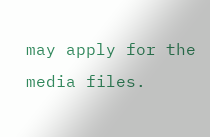may apply for the media files.